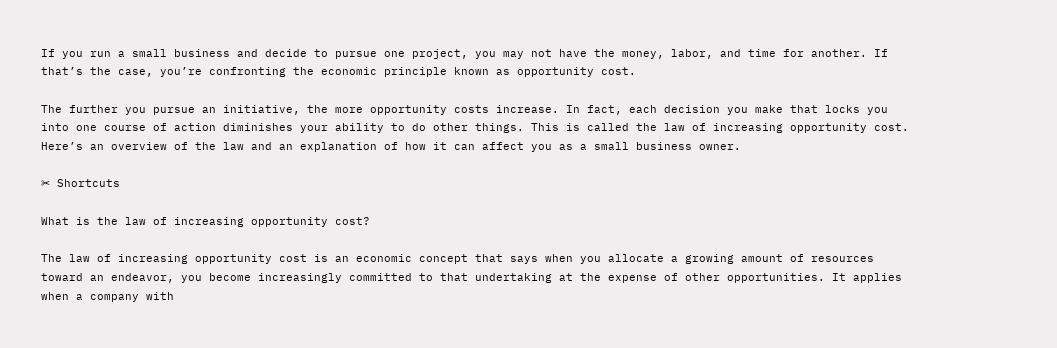If you run a small business and decide to pursue one project, you may not have the money, labor, and time for another. If that’s the case, you’re confronting the economic principle known as opportunity cost.

The further you pursue an initiative, the more opportunity costs increase. In fact, each decision you make that locks you into one course of action diminishes your ability to do other things. This is called the law of increasing opportunity cost. Here’s an overview of the law and an explanation of how it can affect you as a small business owner.

✂ Shortcuts

What is the law of increasing opportunity cost?

The law of increasing opportunity cost is an economic concept that says when you allocate a growing amount of resources toward an endeavor, you become increasingly committed to that undertaking at the expense of other opportunities. It applies when a company with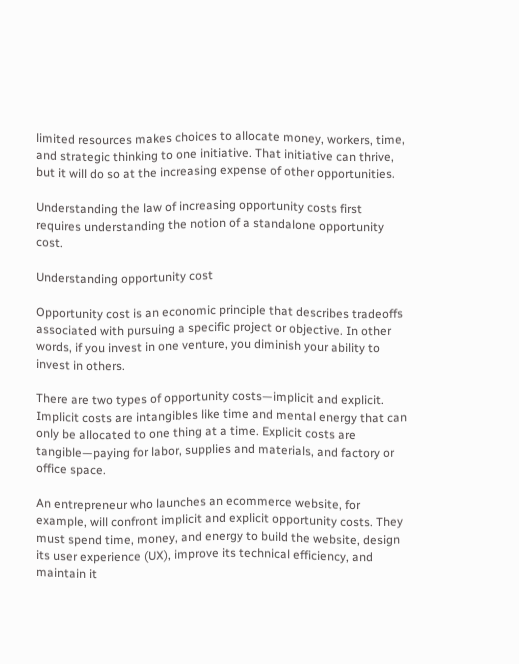limited resources makes choices to allocate money, workers, time, and strategic thinking to one initiative. That initiative can thrive, but it will do so at the increasing expense of other opportunities.

Understanding the law of increasing opportunity costs first requires understanding the notion of a standalone opportunity cost.

Understanding opportunity cost

Opportunity cost is an economic principle that describes tradeoffs associated with pursuing a specific project or objective. In other words, if you invest in one venture, you diminish your ability to invest in others.

There are two types of opportunity costs—implicit and explicit. Implicit costs are intangibles like time and mental energy that can only be allocated to one thing at a time. Explicit costs are tangible—paying for labor, supplies and materials, and factory or office space.

An entrepreneur who launches an ecommerce website, for example, will confront implicit and explicit opportunity costs. They must spend time, money, and energy to build the website, design its user experience (UX), improve its technical efficiency, and maintain it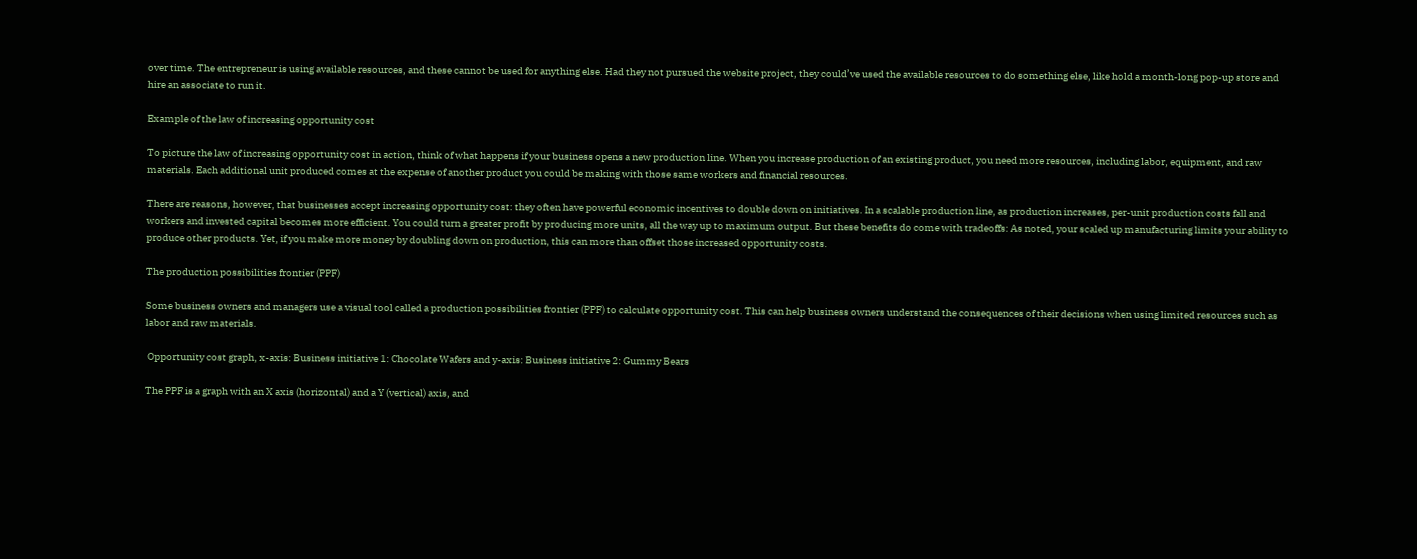over time. The entrepreneur is using available resources, and these cannot be used for anything else. Had they not pursued the website project, they could’ve used the available resources to do something else, like hold a month-long pop-up store and hire an associate to run it.

Example of the law of increasing opportunity cost

To picture the law of increasing opportunity cost in action, think of what happens if your business opens a new production line. When you increase production of an existing product, you need more resources, including labor, equipment, and raw materials. Each additional unit produced comes at the expense of another product you could be making with those same workers and financial resources.

There are reasons, however, that businesses accept increasing opportunity cost: they often have powerful economic incentives to double down on initiatives. In a scalable production line, as production increases, per-unit production costs fall and workers and invested capital becomes more efficient. You could turn a greater profit by producing more units, all the way up to maximum output. But these benefits do come with tradeoffs: As noted, your scaled up manufacturing limits your ability to produce other products. Yet, if you make more money by doubling down on production, this can more than offset those increased opportunity costs.

The production possibilities frontier (PPF)

Some business owners and managers use a visual tool called a production possibilities frontier (PPF) to calculate opportunity cost. This can help business owners understand the consequences of their decisions when using limited resources such as labor and raw materials.

 Opportunity cost graph, x-axis: Business initiative 1: Chocolate Wafers and y-axis: Business initiative 2: Gummy Bears

The PPF is a graph with an X axis (horizontal) and a Y (vertical) axis, and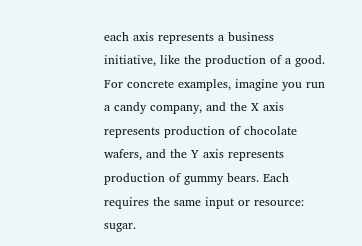each axis represents a business initiative, like the production of a good. For concrete examples, imagine you run a candy company, and the X axis represents production of chocolate wafers, and the Y axis represents production of gummy bears. Each requires the same input or resource: sugar.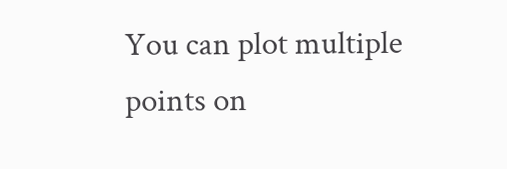You can plot multiple points on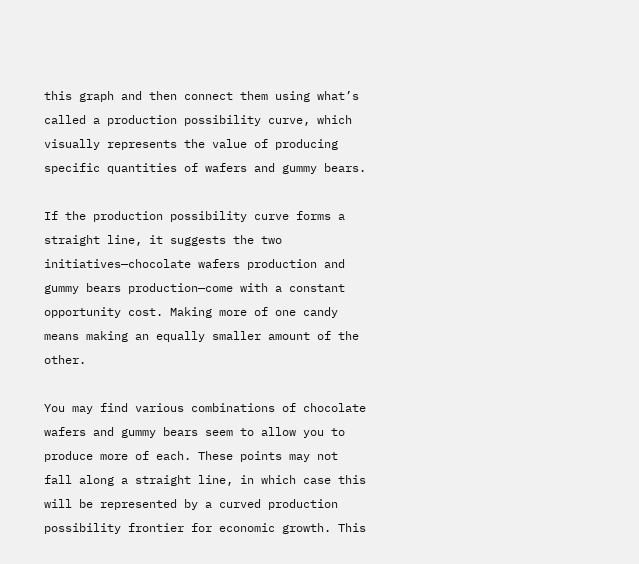this graph and then connect them using what’s called a production possibility curve, which visually represents the value of producing specific quantities of wafers and gummy bears.

If the production possibility curve forms a straight line, it suggests the two initiatives—chocolate wafers production and gummy bears production—come with a constant opportunity cost. Making more of one candy means making an equally smaller amount of the other.

You may find various combinations of chocolate wafers and gummy bears seem to allow you to produce more of each. These points may not fall along a straight line, in which case this will be represented by a curved production possibility frontier for economic growth. This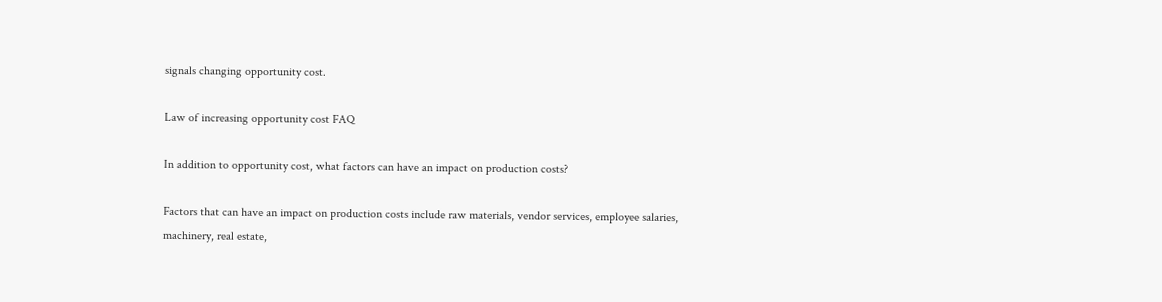signals changing opportunity cost.

Law of increasing opportunity cost FAQ

In addition to opportunity cost, what factors can have an impact on production costs?

Factors that can have an impact on production costs include raw materials, vendor services, employee salaries, machinery, real estate,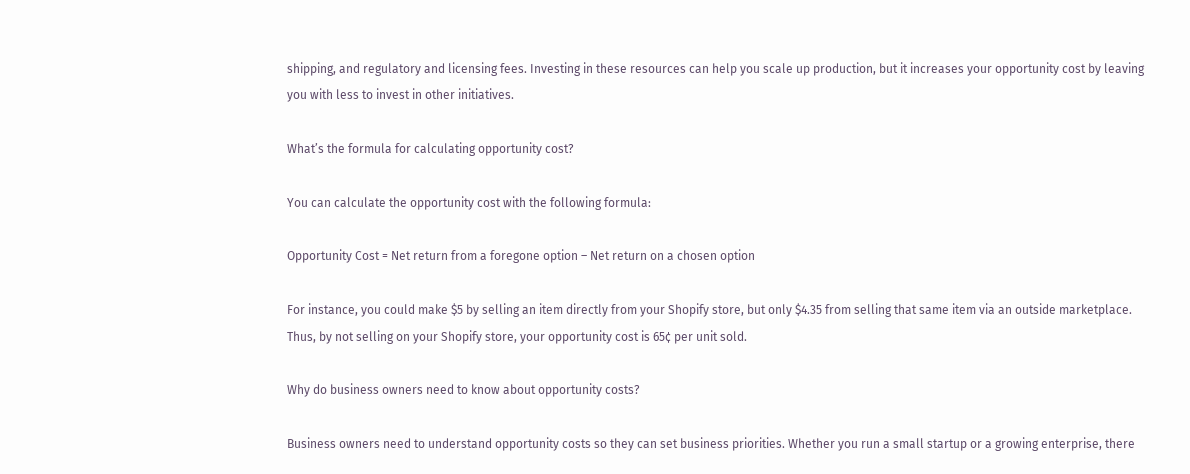shipping, and regulatory and licensing fees. Investing in these resources can help you scale up production, but it increases your opportunity cost by leaving you with less to invest in other initiatives.

What’s the formula for calculating opportunity cost?

You can calculate the opportunity cost with the following formula:

Opportunity Cost = Net return from a foregone option – Net return on a chosen option

For instance, you could make $5 by selling an item directly from your Shopify store, but only $4.35 from selling that same item via an outside marketplace. Thus, by not selling on your Shopify store, your opportunity cost is 65¢ per unit sold.

Why do business owners need to know about opportunity costs?

Business owners need to understand opportunity costs so they can set business priorities. Whether you run a small startup or a growing enterprise, there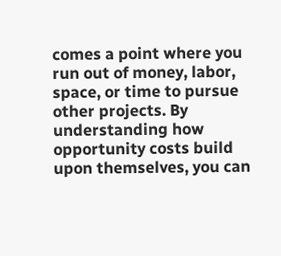comes a point where you run out of money, labor, space, or time to pursue other projects. By understanding how opportunity costs build upon themselves, you can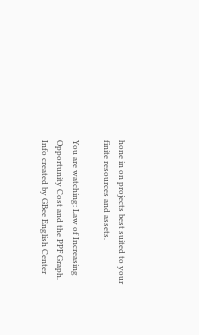hone in on projects best suited to your finite resources and assets.

You are watching: Law of Increasing Opportunity Cost and the PPF Graph. Info created by GBee English Center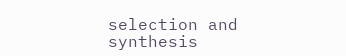selection and synthesis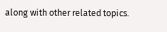along with other related topics.